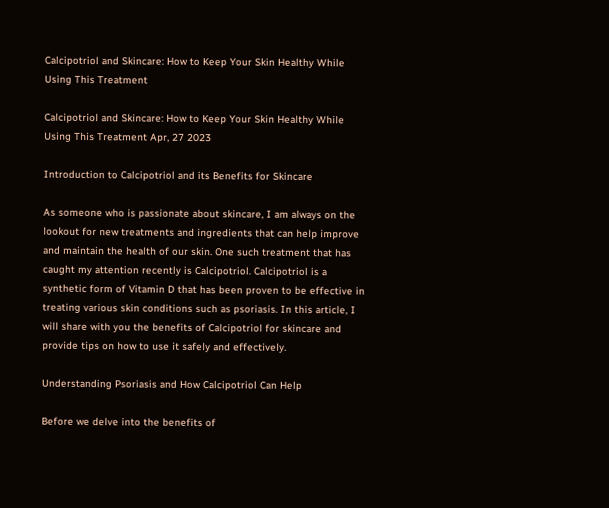Calcipotriol and Skincare: How to Keep Your Skin Healthy While Using This Treatment

Calcipotriol and Skincare: How to Keep Your Skin Healthy While Using This Treatment Apr, 27 2023

Introduction to Calcipotriol and its Benefits for Skincare

As someone who is passionate about skincare, I am always on the lookout for new treatments and ingredients that can help improve and maintain the health of our skin. One such treatment that has caught my attention recently is Calcipotriol. Calcipotriol is a synthetic form of Vitamin D that has been proven to be effective in treating various skin conditions such as psoriasis. In this article, I will share with you the benefits of Calcipotriol for skincare and provide tips on how to use it safely and effectively.

Understanding Psoriasis and How Calcipotriol Can Help

Before we delve into the benefits of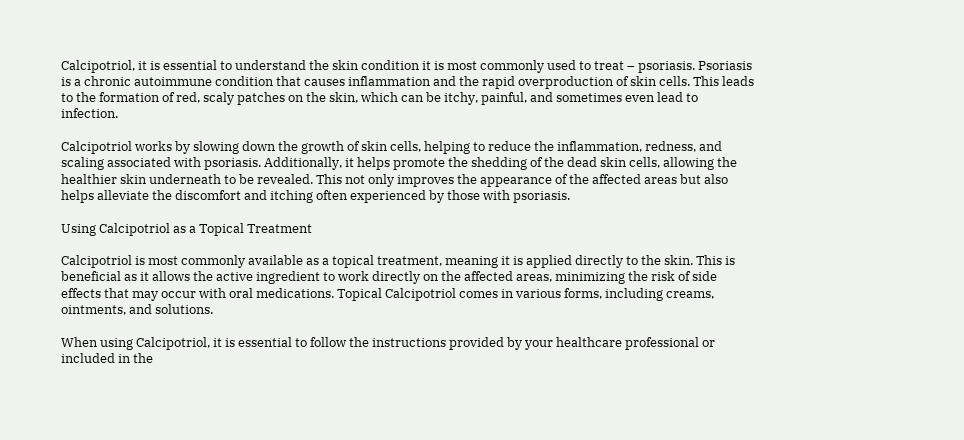Calcipotriol, it is essential to understand the skin condition it is most commonly used to treat – psoriasis. Psoriasis is a chronic autoimmune condition that causes inflammation and the rapid overproduction of skin cells. This leads to the formation of red, scaly patches on the skin, which can be itchy, painful, and sometimes even lead to infection.

Calcipotriol works by slowing down the growth of skin cells, helping to reduce the inflammation, redness, and scaling associated with psoriasis. Additionally, it helps promote the shedding of the dead skin cells, allowing the healthier skin underneath to be revealed. This not only improves the appearance of the affected areas but also helps alleviate the discomfort and itching often experienced by those with psoriasis.

Using Calcipotriol as a Topical Treatment

Calcipotriol is most commonly available as a topical treatment, meaning it is applied directly to the skin. This is beneficial as it allows the active ingredient to work directly on the affected areas, minimizing the risk of side effects that may occur with oral medications. Topical Calcipotriol comes in various forms, including creams, ointments, and solutions.

When using Calcipotriol, it is essential to follow the instructions provided by your healthcare professional or included in the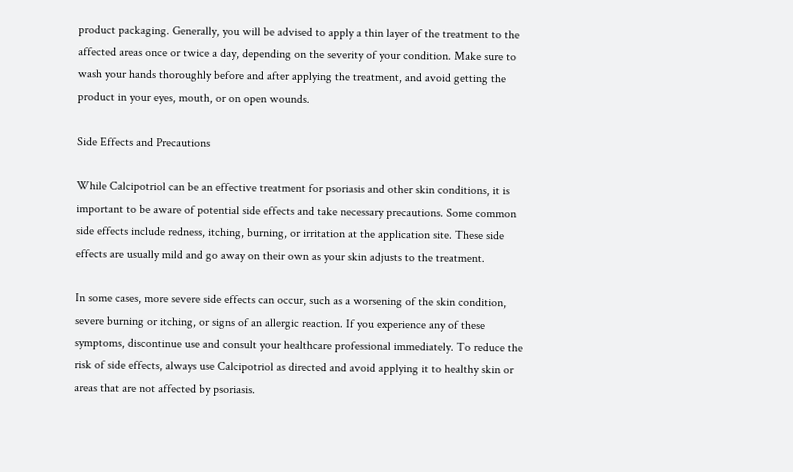product packaging. Generally, you will be advised to apply a thin layer of the treatment to the affected areas once or twice a day, depending on the severity of your condition. Make sure to wash your hands thoroughly before and after applying the treatment, and avoid getting the product in your eyes, mouth, or on open wounds.

Side Effects and Precautions

While Calcipotriol can be an effective treatment for psoriasis and other skin conditions, it is important to be aware of potential side effects and take necessary precautions. Some common side effects include redness, itching, burning, or irritation at the application site. These side effects are usually mild and go away on their own as your skin adjusts to the treatment.

In some cases, more severe side effects can occur, such as a worsening of the skin condition, severe burning or itching, or signs of an allergic reaction. If you experience any of these symptoms, discontinue use and consult your healthcare professional immediately. To reduce the risk of side effects, always use Calcipotriol as directed and avoid applying it to healthy skin or areas that are not affected by psoriasis.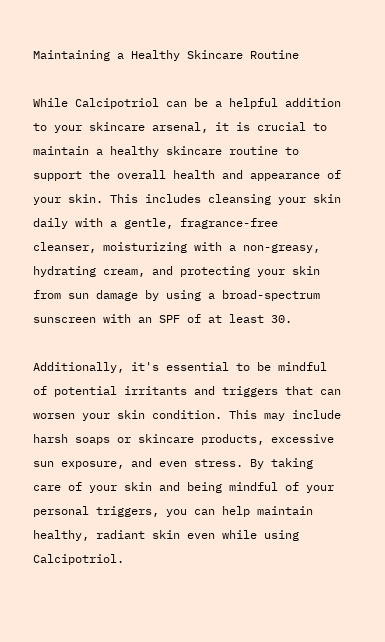Maintaining a Healthy Skincare Routine

While Calcipotriol can be a helpful addition to your skincare arsenal, it is crucial to maintain a healthy skincare routine to support the overall health and appearance of your skin. This includes cleansing your skin daily with a gentle, fragrance-free cleanser, moisturizing with a non-greasy, hydrating cream, and protecting your skin from sun damage by using a broad-spectrum sunscreen with an SPF of at least 30.

Additionally, it's essential to be mindful of potential irritants and triggers that can worsen your skin condition. This may include harsh soaps or skincare products, excessive sun exposure, and even stress. By taking care of your skin and being mindful of your personal triggers, you can help maintain healthy, radiant skin even while using Calcipotriol.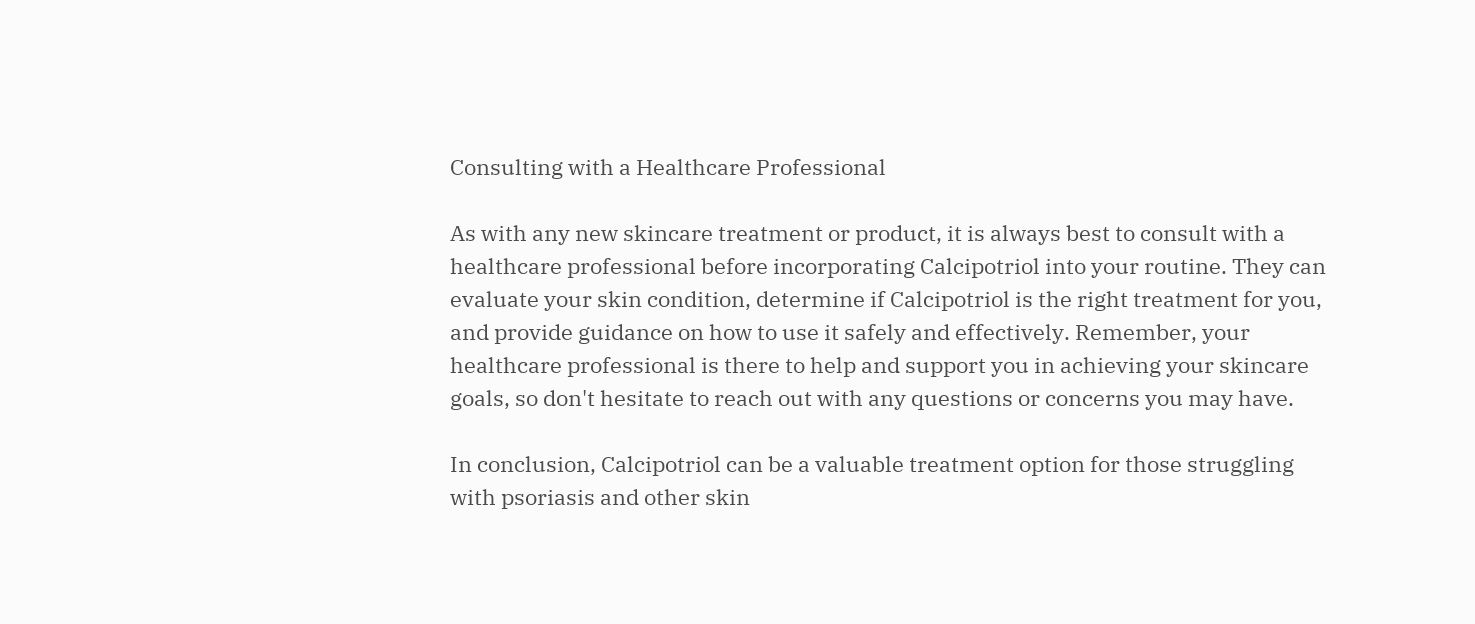Consulting with a Healthcare Professional

As with any new skincare treatment or product, it is always best to consult with a healthcare professional before incorporating Calcipotriol into your routine. They can evaluate your skin condition, determine if Calcipotriol is the right treatment for you, and provide guidance on how to use it safely and effectively. Remember, your healthcare professional is there to help and support you in achieving your skincare goals, so don't hesitate to reach out with any questions or concerns you may have.

In conclusion, Calcipotriol can be a valuable treatment option for those struggling with psoriasis and other skin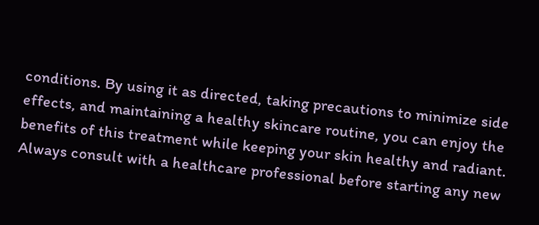conditions. By using it as directed, taking precautions to minimize side effects, and maintaining a healthy skincare routine, you can enjoy the benefits of this treatment while keeping your skin healthy and radiant. Always consult with a healthcare professional before starting any new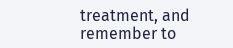treatment, and remember to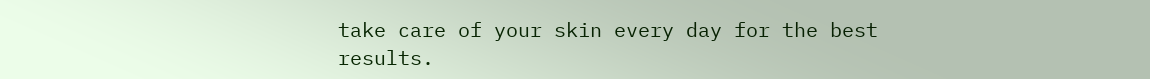take care of your skin every day for the best results.